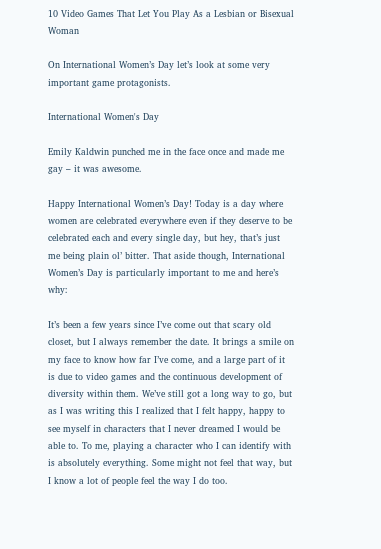10 Video Games That Let You Play As a Lesbian or Bisexual Woman

On International Women’s Day let’s look at some very important game protagonists.

International Women's Day

Emily Kaldwin punched me in the face once and made me gay – it was awesome.

Happy International Women’s Day! Today is a day where women are celebrated everywhere even if they deserve to be celebrated each and every single day, but hey, that’s just me being plain ol’ bitter. That aside though, International Women’s Day is particularly important to me and here’s why:

It’s been a few years since I’ve come out that scary old closet, but I always remember the date. It brings a smile on my face to know how far I’ve come, and a large part of it is due to video games and the continuous development of diversity within them. We’ve still got a long way to go, but as I was writing this I realized that I felt happy, happy to see myself in characters that I never dreamed I would be able to. To me, playing a character who I can identify with is absolutely everything. Some might not feel that way, but I know a lot of people feel the way I do too.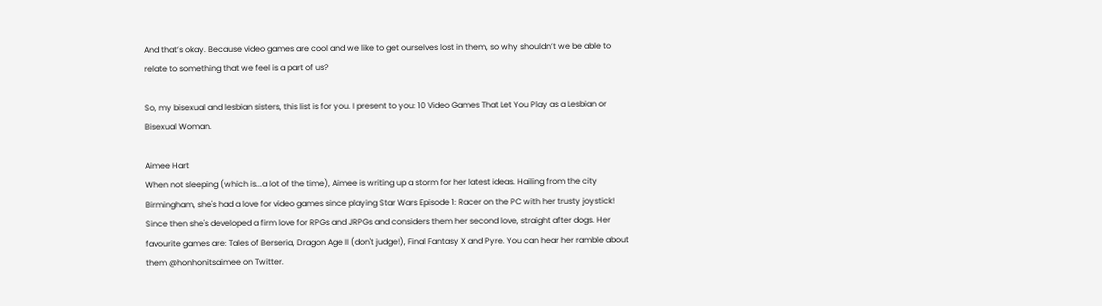And that’s okay. Because video games are cool and we like to get ourselves lost in them, so why shouldn’t we be able to relate to something that we feel is a part of us?

So, my bisexual and lesbian sisters, this list is for you. I present to you: 10 Video Games That Let You Play as a Lesbian or Bisexual Woman.

Aimee Hart
When not sleeping (which is...a lot of the time), Aimee is writing up a storm for her latest ideas. Hailing from the city Birmingham, she's had a love for video games since playing Star Wars Episode 1: Racer on the PC with her trusty joystick! Since then she's developed a firm love for RPGs and JRPGs and considers them her second love, straight after dogs. Her favourite games are: Tales of Berseria, Dragon Age II (don't judge!), Final Fantasy X and Pyre. You can hear her ramble about them @honhonitsaimee on Twitter.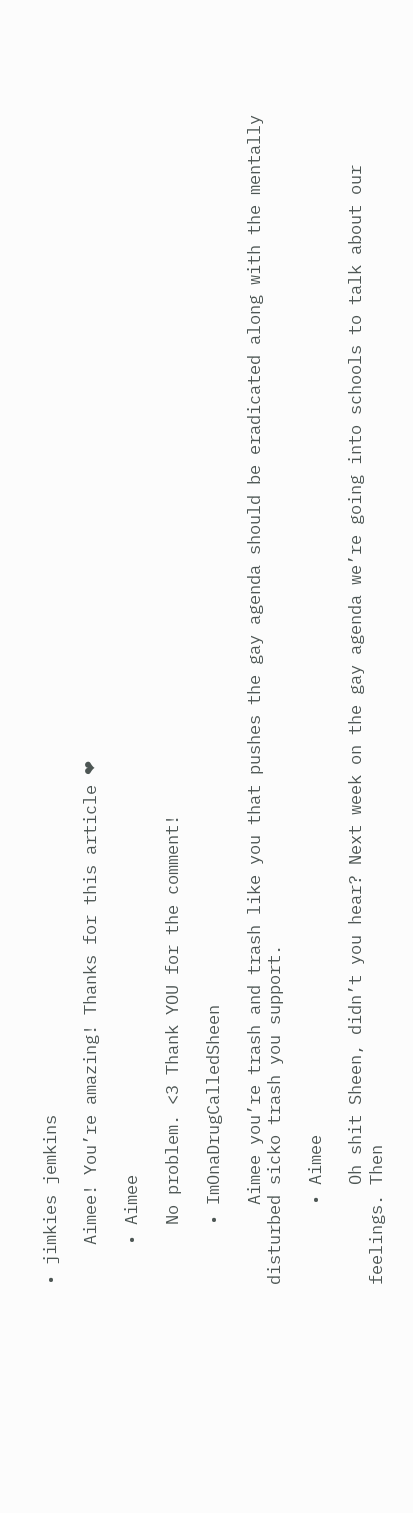• jimkies jemkins

    Aimee! You’re amazing! Thanks for this article ❤

    • Aimee

      No problem. <3 Thank YOU for the comment!

      • ImOnaDrugCalledSheen

        Aimee you’re trash and trash like you that pushes the gay agenda should be eradicated along with the mentally disturbed sicko trash you support.

        • Aimee

          Oh shit Sheen, didn’t you hear? Next week on the gay agenda we’re going into schools to talk about our feelings. Then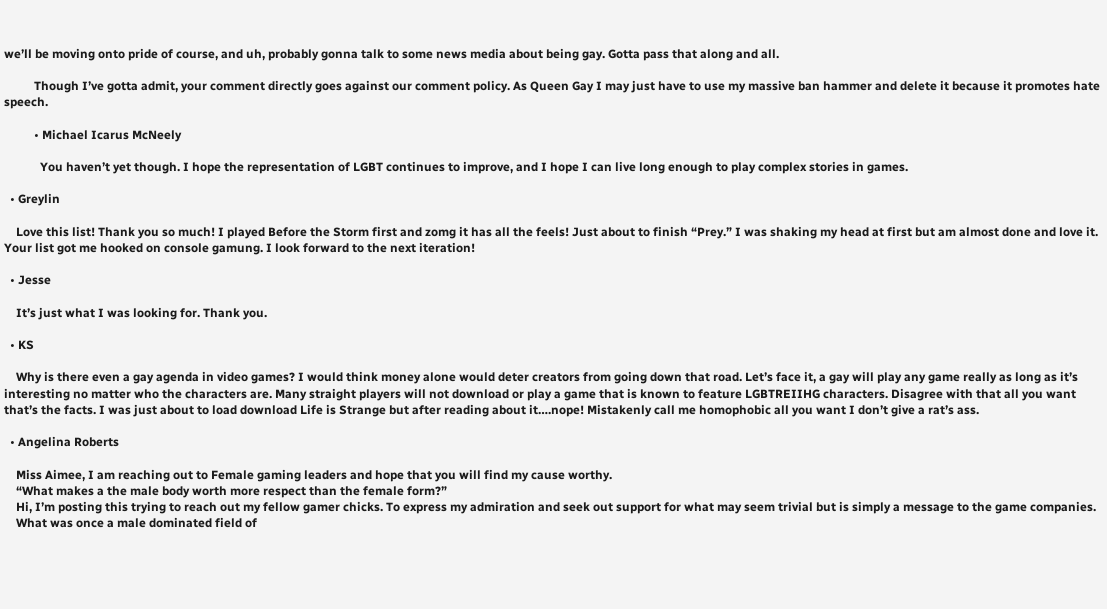we’ll be moving onto pride of course, and uh, probably gonna talk to some news media about being gay. Gotta pass that along and all.

          Though I’ve gotta admit, your comment directly goes against our comment policy. As Queen Gay I may just have to use my massive ban hammer and delete it because it promotes hate speech.

          • Michael Icarus McNeely

            You haven’t yet though. I hope the representation of LGBT continues to improve, and I hope I can live long enough to play complex stories in games.

  • Greylin

    Love this list! Thank you so much! I played Before the Storm first and zomg it has all the feels! Just about to finish “Prey.” I was shaking my head at first but am almost done and love it. Your list got me hooked on console gamung. I look forward to the next iteration!

  • Jesse

    It’s just what I was looking for. Thank you.

  • KS

    Why is there even a gay agenda in video games? I would think money alone would deter creators from going down that road. Let’s face it, a gay will play any game really as long as it’s interesting no matter who the characters are. Many straight players will not download or play a game that is known to feature LGBTREIIHG characters. Disagree with that all you want that’s the facts. I was just about to load download Life is Strange but after reading about it….nope! Mistakenly call me homophobic all you want I don’t give a rat’s ass.

  • Angelina Roberts

    Miss Aimee, I am reaching out to Female gaming leaders and hope that you will find my cause worthy.
    “What makes a the male body worth more respect than the female form?”
    Hi, I’m posting this trying to reach out my fellow gamer chicks. To express my admiration and seek out support for what may seem trivial but is simply a message to the game companies.
    What was once a male dominated field of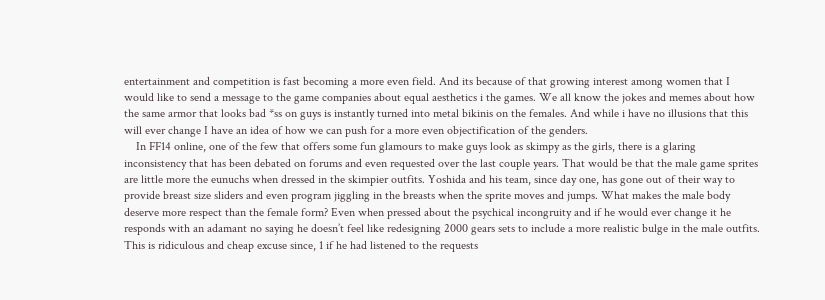entertainment and competition is fast becoming a more even field. And its because of that growing interest among women that I would like to send a message to the game companies about equal aesthetics i the games. We all know the jokes and memes about how the same armor that looks bad *ss on guys is instantly turned into metal bikinis on the females. And while i have no illusions that this will ever change I have an idea of how we can push for a more even objectification of the genders.
    In FF14 online, one of the few that offers some fun glamours to make guys look as skimpy as the girls, there is a glaring inconsistency that has been debated on forums and even requested over the last couple years. That would be that the male game sprites are little more the eunuchs when dressed in the skimpier outfits. Yoshida and his team, since day one, has gone out of their way to provide breast size sliders and even program jiggling in the breasts when the sprite moves and jumps. What makes the male body deserve more respect than the female form? Even when pressed about the psychical incongruity and if he would ever change it he responds with an adamant no saying he doesn’t feel like redesigning 2000 gears sets to include a more realistic bulge in the male outfits. This is ridiculous and cheap excuse since, 1 if he had listened to the requests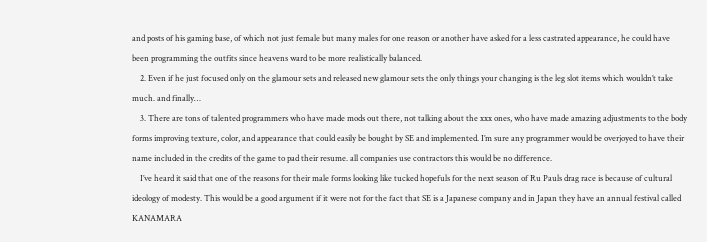and posts of his gaming base, of which not just female but many males for one reason or another have asked for a less castrated appearance, he could have been programming the outfits since heavens ward to be more realistically balanced.
    2. Even if he just focused only on the glamour sets and released new glamour sets the only things your changing is the leg slot items which wouldn’t take much. and finally…
    3. There are tons of talented programmers who have made mods out there, not talking about the xxx ones, who have made amazing adjustments to the body forms improving texture, color, and appearance that could easily be bought by SE and implemented. I’m sure any programmer would be overjoyed to have their name included in the credits of the game to pad their resume. all companies use contractors this would be no difference.
    I’ve heard it said that one of the reasons for their male forms looking like tucked hopefuls for the next season of Ru Pauls drag race is because of cultural ideology of modesty. This would be a good argument if it were not for the fact that SE is a Japanese company and in Japan they have an annual festival called KANAMARA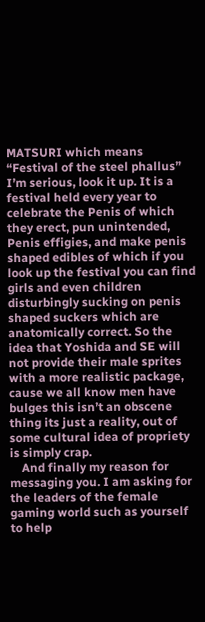MATSURI which means “Festival of the steel phallus” I’m serious, look it up. It is a festival held every year to celebrate the Penis of which they erect, pun unintended, Penis effigies, and make penis shaped edibles of which if you look up the festival you can find girls and even children disturbingly sucking on penis shaped suckers which are anatomically correct. So the idea that Yoshida and SE will not provide their male sprites with a more realistic package, cause we all know men have bulges this isn’t an obscene thing its just a reality, out of some cultural idea of propriety is simply crap.
    And finally my reason for messaging you. I am asking for the leaders of the female gaming world such as yourself to help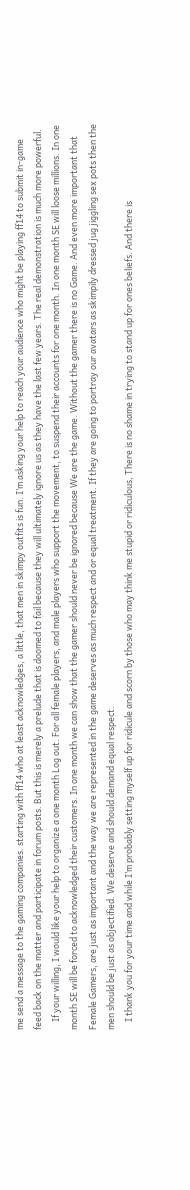me send a message to the gaming companies. starting with ff14 who at least acknowledges, a little, that men in skimpy outfits is fun. I’m asking your help to reach your audience who might be playing ff14 to submit in-game feed back on the matter and participate in forum posts. But this is merely a prelude that is doomed to fail because they will ultimately ignore us as they have the last few years. The real demonstration is much more powerful.
    If your willing, I would like your help to organize a one month Log out. For all female players, and male players who support the movement, to suspend their accounts for one month. In one month SE will loose millions. In one month SE will be forced to acknowledged their customers. In one month we can show that the gamer should never be ignored because We are the game. Without the gamer there is no Game. And even more important that Female Gamers, are just as important and the way we are represented in the game deserves as much respect and or equal treatment. If they are going to portray our avatars as skimpily dressed jug jiggling sex pots then the men should be just as objectified. We deserve and should demand equal respect.
    I thank you for your time and while I’m probably setting myself up for ridicule and scorn by those who may think me stupid or ridiculous, There is no shame in trying to stand up for ones beliefs. And there is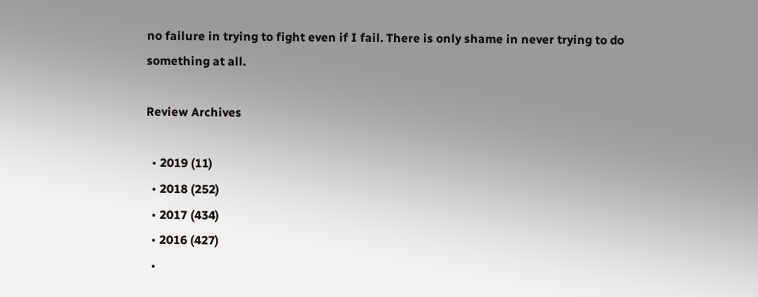no failure in trying to fight even if I fail. There is only shame in never trying to do something at all.

Review Archives

  • 2019 (11)
  • 2018 (252)
  • 2017 (434)
  • 2016 (427)
  •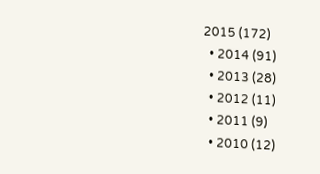2015 (172)
  • 2014 (91)
  • 2013 (28)
  • 2012 (11)
  • 2011 (9)
  • 2010 (12)